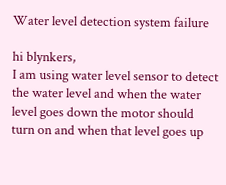Water level detection system failure

hi blynkers,
I am using water level sensor to detect the water level and when the water level goes down the motor should turn on and when that level goes up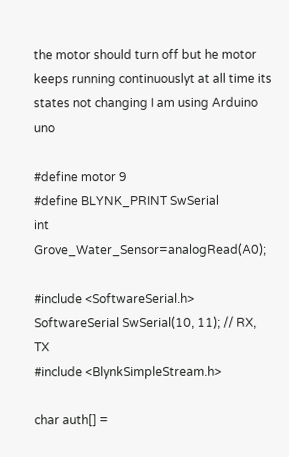the motor should turn off but he motor keeps running continuouslyt at all time its states not changing I am using Arduino uno

#define motor 9
#define BLYNK_PRINT SwSerial
int Grove_Water_Sensor=analogRead(A0);

#include <SoftwareSerial.h>
SoftwareSerial SwSerial(10, 11); // RX, TX
#include <BlynkSimpleStream.h>

char auth[] =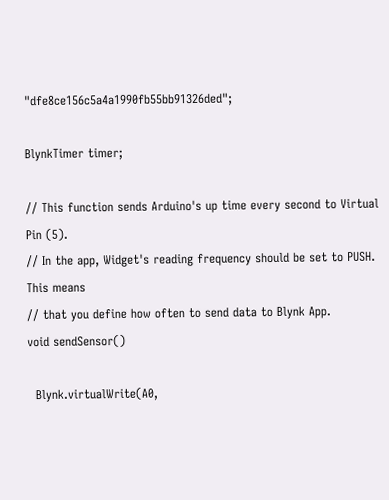"dfe8ce156c5a4a1990fb55bb91326ded";

BlynkTimer timer;

// This function sends Arduino's up time every second to Virtual Pin (5).
// In the app, Widget's reading frequency should be set to PUSH. This means
// that you define how often to send data to Blynk App.
void sendSensor()

  Blynk.virtualWrite(A0,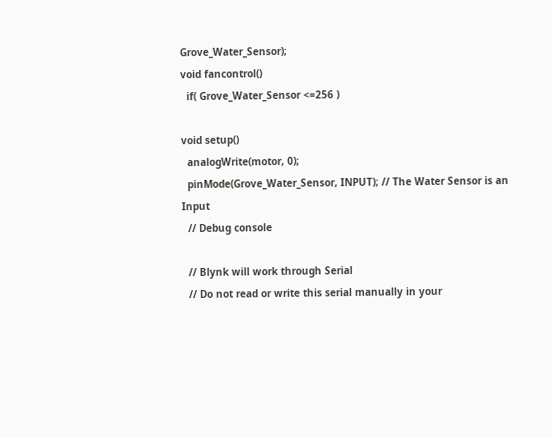Grove_Water_Sensor);
void fancontrol()
  if( Grove_Water_Sensor <=256 )

void setup()
  analogWrite(motor, 0);
  pinMode(Grove_Water_Sensor, INPUT); // The Water Sensor is an Input
  // Debug console

  // Blynk will work through Serial
  // Do not read or write this serial manually in your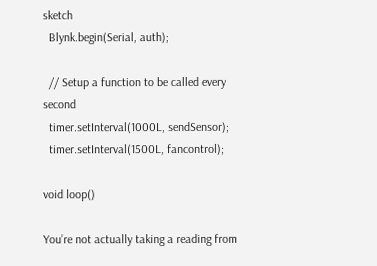sketch
  Blynk.begin(Serial, auth);

  // Setup a function to be called every second
  timer.setInterval(1000L, sendSensor);
  timer.setInterval(1500L, fancontrol);

void loop()

You’re not actually taking a reading from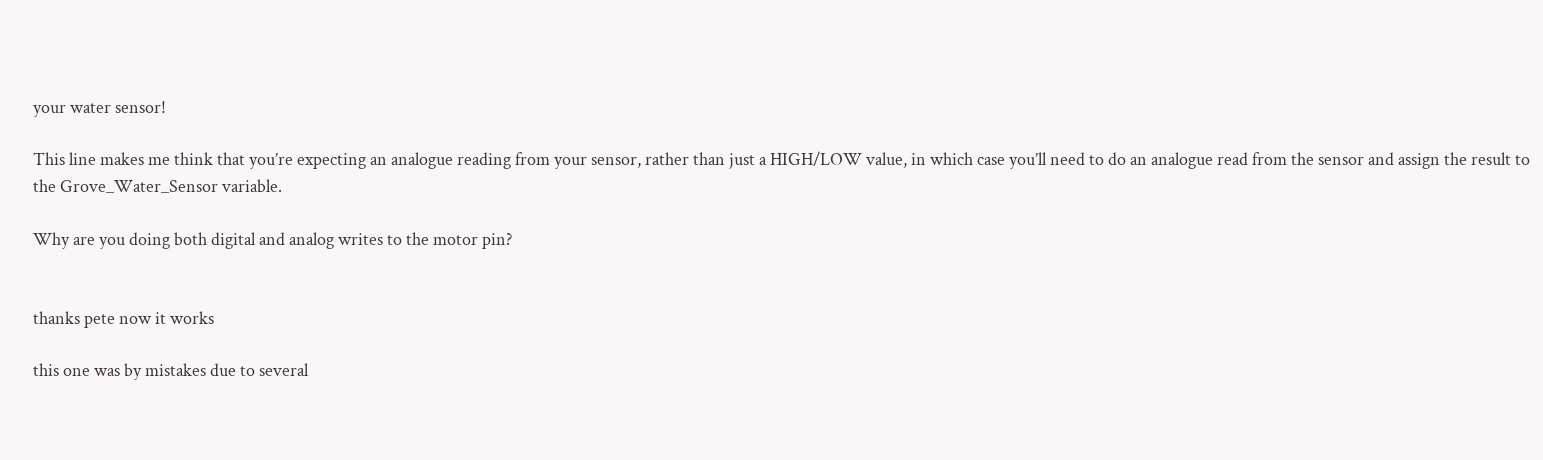your water sensor!

This line makes me think that you’re expecting an analogue reading from your sensor, rather than just a HIGH/LOW value, in which case you’ll need to do an analogue read from the sensor and assign the result to the Grove_Water_Sensor variable.

Why are you doing both digital and analog writes to the motor pin?


thanks pete now it works

this one was by mistakes due to several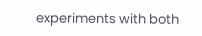experiments with both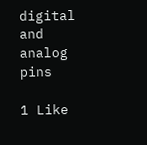digital and analog pins

1 Like